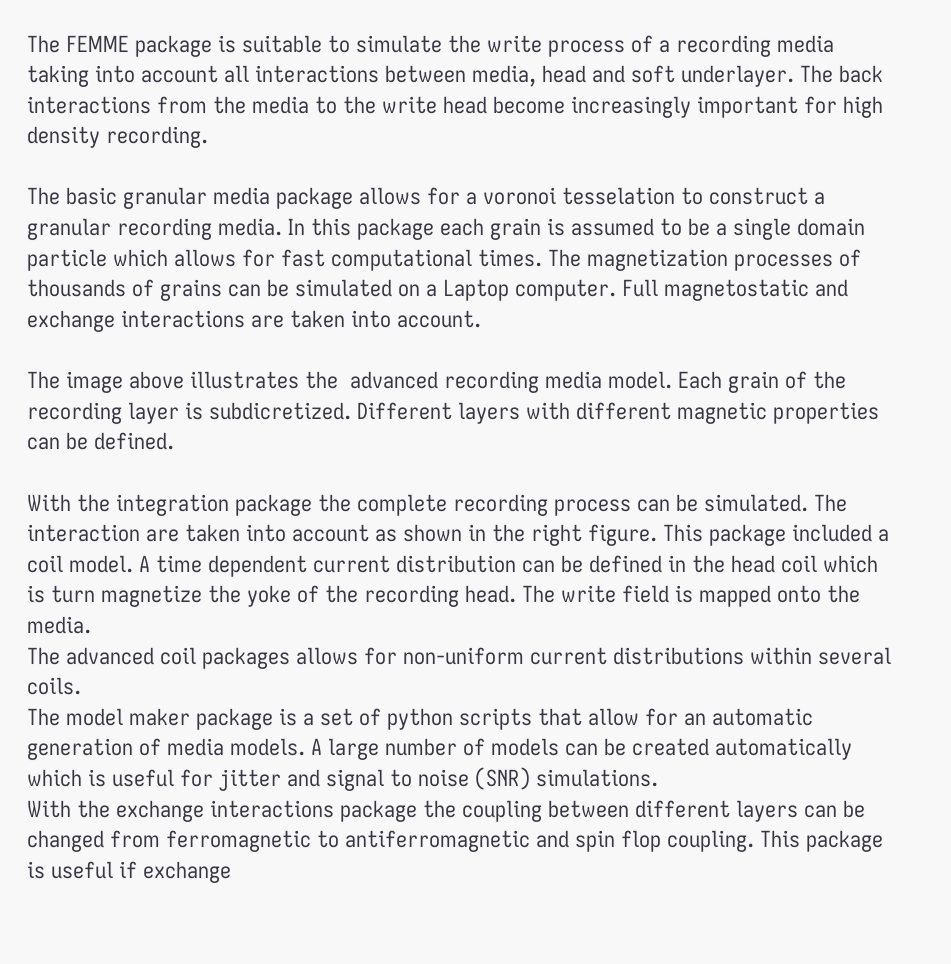The FEMME package is suitable to simulate the write process of a recording media taking into account all interactions between media, head and soft underlayer. The back interactions from the media to the write head become increasingly important for high density recording.

The basic granular media package allows for a voronoi tesselation to construct a granular recording media. In this package each grain is assumed to be a single domain particle which allows for fast computational times. The magnetization processes of thousands of grains can be simulated on a Laptop computer. Full magnetostatic and exchange interactions are taken into account.

The image above illustrates the  advanced recording media model. Each grain of the recording layer is subdicretized. Different layers with different magnetic properties can be defined.

With the integration package the complete recording process can be simulated. The interaction are taken into account as shown in the right figure. This package included a coil model. A time dependent current distribution can be defined in the head coil which is turn magnetize the yoke of the recording head. The write field is mapped onto the media.
The advanced coil packages allows for non-uniform current distributions within several coils.
The model maker package is a set of python scripts that allow for an automatic generation of media models. A large number of models can be created automatically which is useful for jitter and signal to noise (SNR) simulations.
With the exchange interactions package the coupling between different layers can be changed from ferromagnetic to antiferromagnetic and spin flop coupling. This package is useful if exchange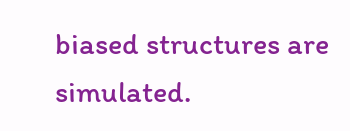biased structures are simulated.